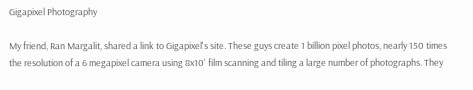Gigapixel Photography

My friend, Ran Margalit, shared a link to Gigapixel's site. These guys create 1 billion pixel photos, nearly 150 times the resolution of a 6 megapixel camera using 8x10' film scanning and tiling a large number of photographs. They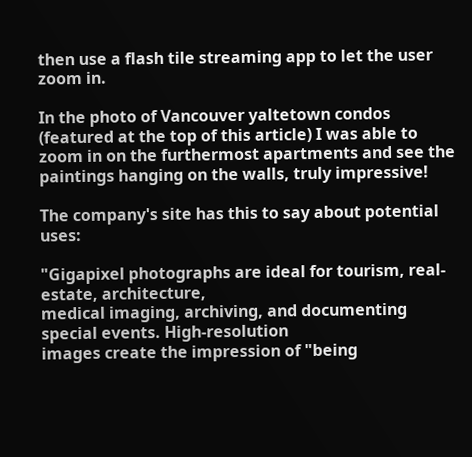then use a flash tile streaming app to let the user zoom in.

In the photo of Vancouver yaltetown condos (featured at the top of this article) I was able to zoom in on the furthermost apartments and see the paintings hanging on the walls, truly impressive!

The company's site has this to say about potential uses:

"Gigapixel photographs are ideal for tourism, real-estate, architecture,
medical imaging, archiving, and documenting special events. High-resolution
images create the impression of "being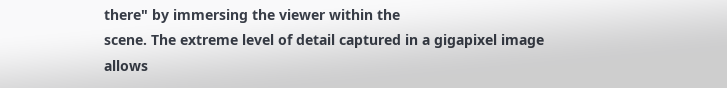there" by immersing the viewer within the
scene. The extreme level of detail captured in a gigapixel image allows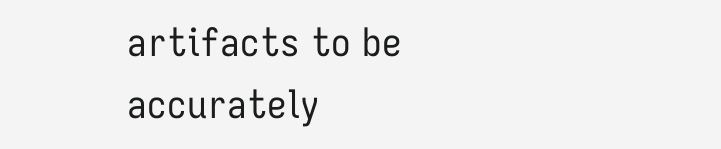artifacts to be accurately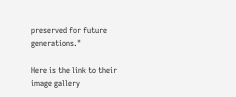preserved for future generations."

Here is the link to their image gallery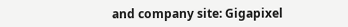and company site: Gigapixel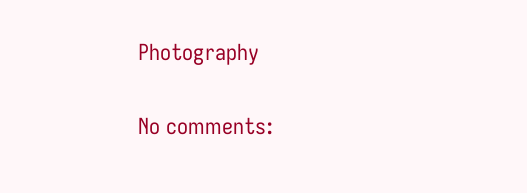Photography

No comments: